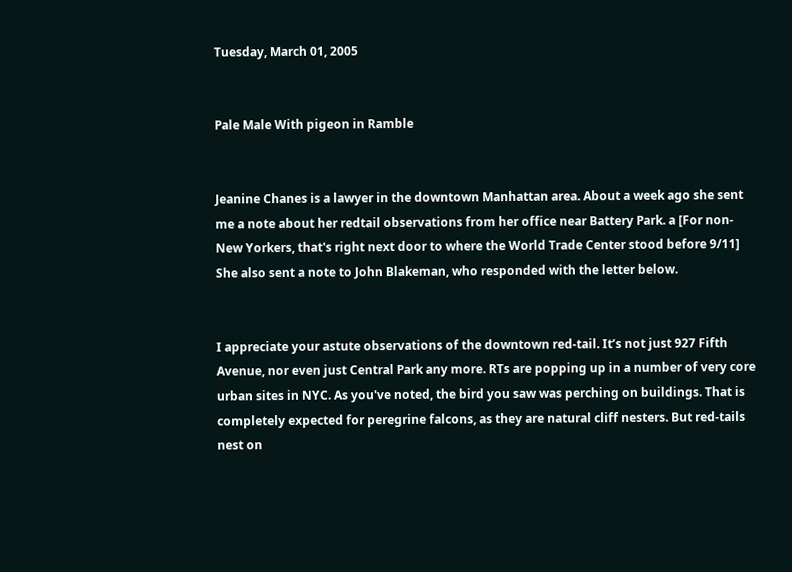Tuesday, March 01, 2005


Pale Male With pigeon in Ramble


Jeanine Chanes is a lawyer in the downtown Manhattan area. About a week ago she sent me a note about her redtail observations from her office near Battery Park. a [For non-New Yorkers, that's right next door to where the World Trade Center stood before 9/11] She also sent a note to John Blakeman, who responded with the letter below.


I appreciate your astute observations of the downtown red-tail. It’s not just 927 Fifth Avenue, nor even just Central Park any more. RTs are popping up in a number of very core urban sites in NYC. As you've noted, the bird you saw was perching on buildings. That is completely expected for peregrine falcons, as they are natural cliff nesters. But red-tails nest on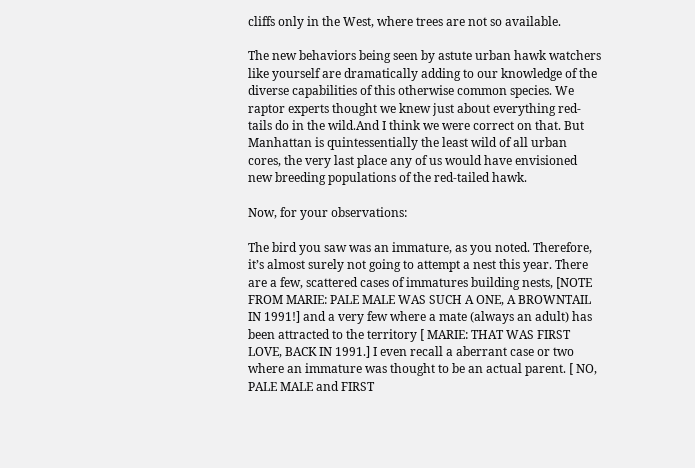cliffs only in the West, where trees are not so available.

The new behaviors being seen by astute urban hawk watchers like yourself are dramatically adding to our knowledge of the diverse capabilities of this otherwise common species. We raptor experts thought we knew just about everything red-tails do in the wild.And I think we were correct on that. But Manhattan is quintessentially the least wild of all urban cores, the very last place any of us would have envisioned new breeding populations of the red-tailed hawk.

Now, for your observations:

The bird you saw was an immature, as you noted. Therefore, it’s almost surely not going to attempt a nest this year. There are a few, scattered cases of immatures building nests, [NOTE FROM MARIE: PALE MALE WAS SUCH A ONE, A BROWNTAIL IN 1991!] and a very few where a mate (always an adult) has been attracted to the territory [ MARIE: THAT WAS FIRST LOVE, BACK IN 1991.] I even recall a aberrant case or two where an immature was thought to be an actual parent. [ NO, PALE MALE and FIRST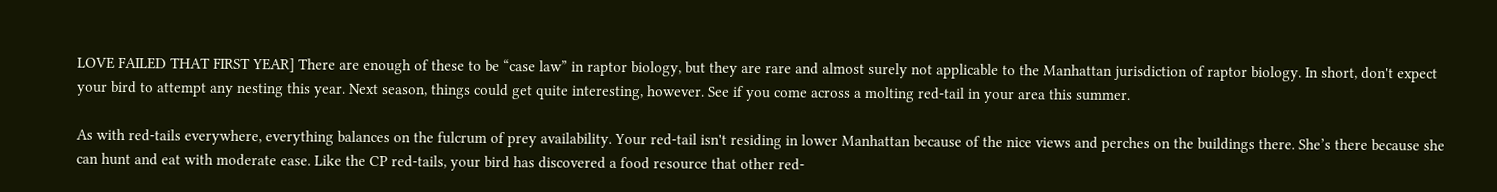LOVE FAILED THAT FIRST YEAR] There are enough of these to be “case law” in raptor biology, but they are rare and almost surely not applicable to the Manhattan jurisdiction of raptor biology. In short, don't expect your bird to attempt any nesting this year. Next season, things could get quite interesting, however. See if you come across a molting red-tail in your area this summer.

As with red-tails everywhere, everything balances on the fulcrum of prey availability. Your red-tail isn't residing in lower Manhattan because of the nice views and perches on the buildings there. She’s there because she can hunt and eat with moderate ease. Like the CP red-tails, your bird has discovered a food resource that other red-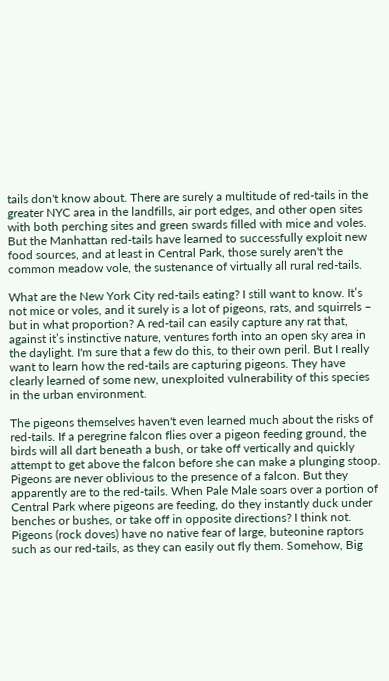tails don't know about. There are surely a multitude of red-tails in the greater NYC area in the landfills, air port edges, and other open sites with both perching sites and green swards filled with mice and voles. But the Manhattan red-tails have learned to successfully exploit new food sources, and at least in Central Park, those surely aren't the common meadow vole, the sustenance of virtually all rural red-tails.

What are the New York City red-tails eating? I still want to know. It’s not mice or voles, and it surely is a lot of pigeons, rats, and squirrels – but in what proportion? A red-tail can easily capture any rat that, against it’s instinctive nature, ventures forth into an open sky area in the daylight. I'm sure that a few do this, to their own peril. But I really want to learn how the red-tails are capturing pigeons. They have clearly learned of some new, unexploited vulnerability of this species in the urban environment.

The pigeons themselves haven't even learned much about the risks of red-tails. If a peregrine falcon flies over a pigeon feeding ground, the birds will all dart beneath a bush, or take off vertically and quickly attempt to get above the falcon before she can make a plunging stoop. Pigeons are never oblivious to the presence of a falcon. But they apparently are to the red-tails. When Pale Male soars over a portion of Central Park where pigeons are feeding, do they instantly duck under benches or bushes, or take off in opposite directions? I think not. Pigeons (rock doves) have no native fear of large, buteonine raptors such as our red-tails, as they can easily out fly them. Somehow, Big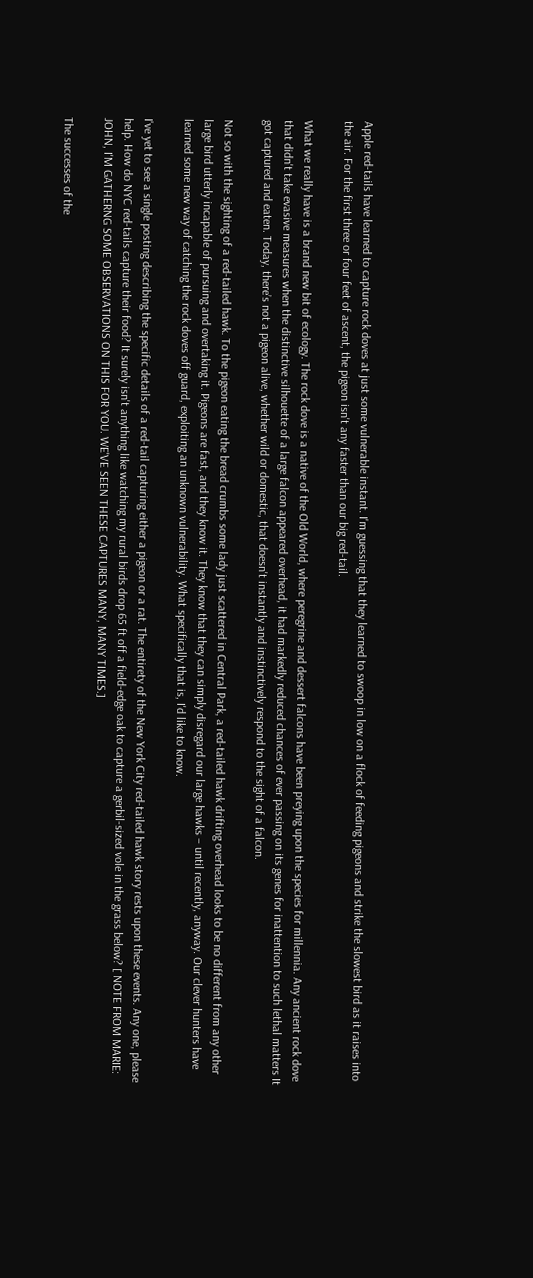Apple red-tails have learned to capture rock doves at just some vulnerable instant. I'm guessing that they learned to swoop in low on a flock of feeding pigeons and strike the slowest bird as it raises into the air. For the first three or four feet of ascent, the pigeon isn't any faster than our big red-tail.

What we really have is a brand new bit of ecology. The rock dove is a native of the Old World, where peregrine and dessert falcons have been preying upon the species for millennia. Any ancient rock dove that didn't take evasive measures when the distinctive silhouette of a large falcon appeared overhead, it had markedly reduced chances of ever passing on its genes for inattention to such lethal matters It got captured and eaten. Today, there’s not a pigeon alive, whether wild or domestic, that doesn't instantly and instinctively respond to the sight of a falcon.

Not so with the sighting of a red-tailed hawk. To the pigeon eating the bread crumbs some lady just scattered in Central Park, a red-tailed hawk drifting overhead looks to be no different from any other large bird utterly incapable of pursuing and overtaking it. Pigeons are fast, and they know it. They know that they can simply disregard our large hawks – until recently, anyway. Our clever hunters have learned some new way of catching the rock doves off guard, exploiting an unknown vulnerability. What specifically that is, I'd like to know.

I've yet to see a single posting describing the specific details of a red-tail capturing either a pigeon or a rat. The entirety of the New York City red-tailed hawk story rests upon these events. Any one, please help. How do NYC red-tails capture their food? It surely isn't anything like watching my rural birds drop 65 ft off a field-edge oak to capture a gerbil-sized vole in the grass below? [ NOTE FROM MARIE: JOHN, I'M GATHERNG SOME OBSERVATIONS ON THIS FOR YOU. WE'VE SEEN THESE CAPTURES MANY, MANY TIMES.]

The successes of the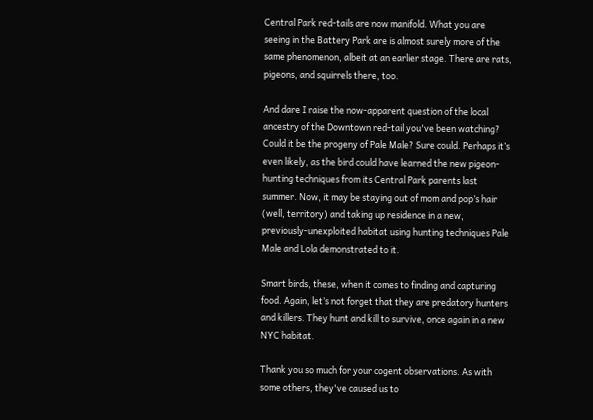Central Park red-tails are now manifold. What you are seeing in the Battery Park are is almost surely more of the same phenomenon, albeit at an earlier stage. There are rats, pigeons, and squirrels there, too.

And dare I raise the now-apparent question of the local ancestry of the Downtown red-tail you've been watching? Could it be the progeny of Pale Male? Sure could. Perhaps it’s even likely, as the bird could have learned the new pigeon-hunting techniques from its Central Park parents last summer. Now, it may be staying out of mom and pop’s hair (well, territory) and taking up residence in a new, previously-unexploited habitat using hunting techniques Pale Male and Lola demonstrated to it.

Smart birds, these, when it comes to finding and capturing food. Again, let’s not forget that they are predatory hunters and killers. They hunt and kill to survive, once again in a new NYC habitat.

Thank you so much for your cogent observations. As with some others, they've caused us to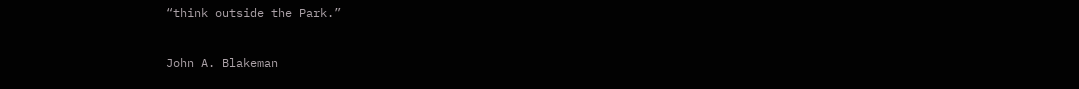“think outside the Park.”


John A. Blakeman